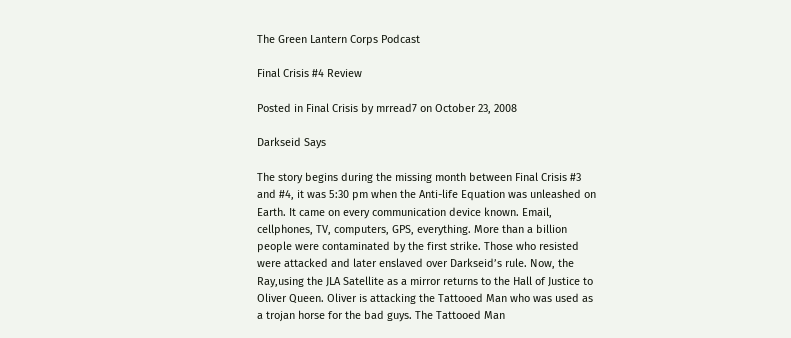The Green Lantern Corps Podcast

Final Crisis #4 Review

Posted in Final Crisis by mrread7 on October 23, 2008

Darkseid Says

The story begins during the missing month between Final Crisis #3 and #4, it was 5:30 pm when the Anti-life Equation was unleashed on Earth. It came on every communication device known. Email, cellphones, TV, computers, GPS, everything. More than a billion people were contaminated by the first strike. Those who resisted were attacked and later enslaved over Darkseid’s rule. Now, the Ray,using the JLA Satellite as a mirror returns to the Hall of Justice to Oliver Queen. Oliver is attacking the Tattooed Man who was used as a trojan horse for the bad guys. The Tattooed Man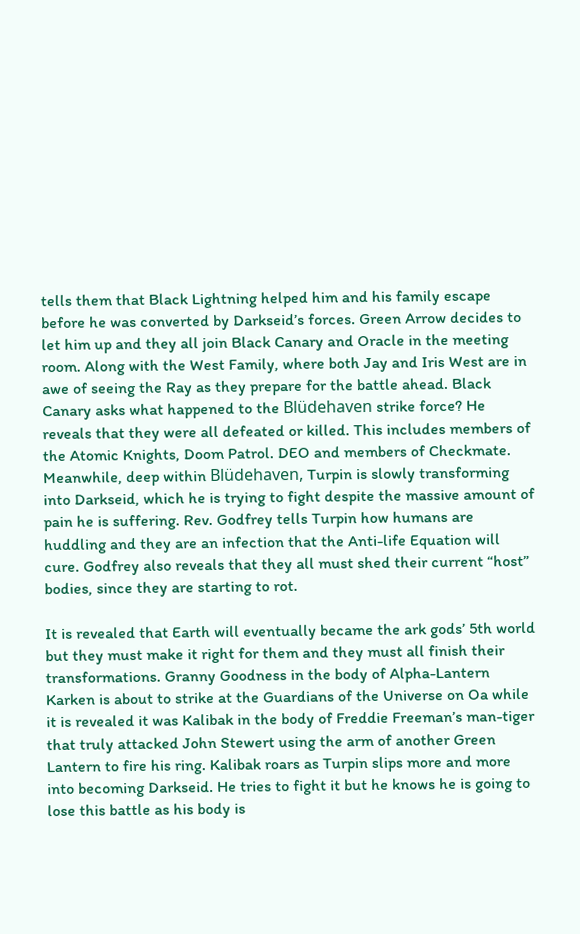tells them that Black Lightning helped him and his family escape before he was converted by Darkseid’s forces. Green Arrow decides to let him up and they all join Black Canary and Oracle in the meeting room. Along with the West Family, where both Jay and Iris West are in awe of seeing the Ray as they prepare for the battle ahead. Black Canary asks what happened to the Blüdehaven strike force? He reveals that they were all defeated or killed. This includes members of the Atomic Knights, Doom Patrol. DEO and members of Checkmate. Meanwhile, deep within Blüdehaven, Turpin is slowly transforming into Darkseid, which he is trying to fight despite the massive amount of pain he is suffering. Rev. Godfrey tells Turpin how humans are huddling and they are an infection that the Anti-life Equation will cure. Godfrey also reveals that they all must shed their current “host” bodies, since they are starting to rot.

It is revealed that Earth will eventually became the ark gods’ 5th world but they must make it right for them and they must all finish their transformations. Granny Goodness in the body of Alpha-Lantern Karken is about to strike at the Guardians of the Universe on Oa while it is revealed it was Kalibak in the body of Freddie Freeman’s man-tiger that truly attacked John Stewert using the arm of another Green Lantern to fire his ring. Kalibak roars as Turpin slips more and more into becoming Darkseid. He tries to fight it but he knows he is going to lose this battle as his body is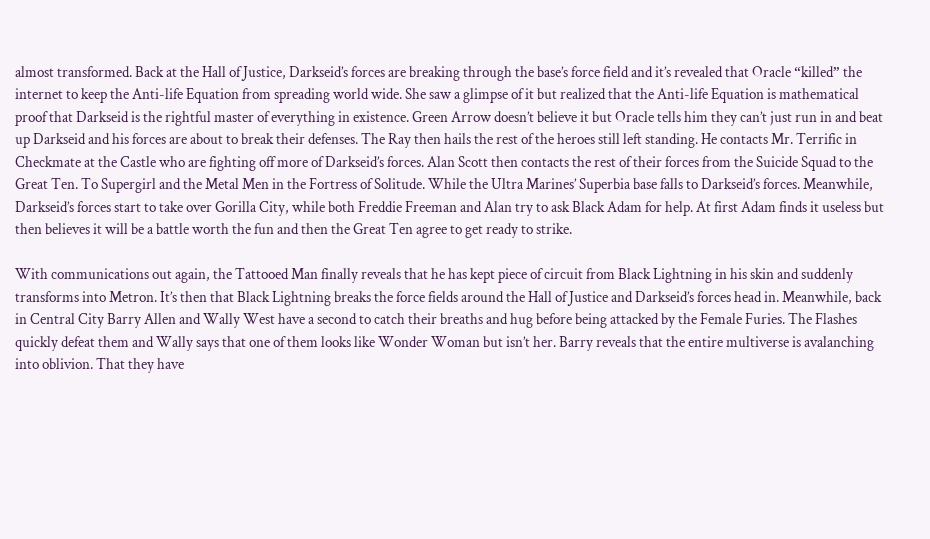almost transformed. Back at the Hall of Justice, Darkseid’s forces are breaking through the base’s force field and it’s revealed that Oracle “killed” the internet to keep the Anti-life Equation from spreading world wide. She saw a glimpse of it but realized that the Anti-life Equation is mathematical proof that Darkseid is the rightful master of everything in existence. Green Arrow doesn’t believe it but Oracle tells him they can’t just run in and beat up Darkseid and his forces are about to break their defenses. The Ray then hails the rest of the heroes still left standing. He contacts Mr. Terrific in Checkmate at the Castle who are fighting off more of Darkseid’s forces. Alan Scott then contacts the rest of their forces from the Suicide Squad to the Great Ten. To Supergirl and the Metal Men in the Fortress of Solitude. While the Ultra Marines’ Superbia base falls to Darkseid’s forces. Meanwhile, Darkseid’s forces start to take over Gorilla City, while both Freddie Freeman and Alan try to ask Black Adam for help. At first Adam finds it useless but then believes it will be a battle worth the fun and then the Great Ten agree to get ready to strike.

With communications out again, the Tattooed Man finally reveals that he has kept piece of circuit from Black Lightning in his skin and suddenly transforms into Metron. It’s then that Black Lightning breaks the force fields around the Hall of Justice and Darkseid’s forces head in. Meanwhile, back in Central City Barry Allen and Wally West have a second to catch their breaths and hug before being attacked by the Female Furies. The Flashes quickly defeat them and Wally says that one of them looks like Wonder Woman but isn’t her. Barry reveals that the entire multiverse is avalanching into oblivion. That they have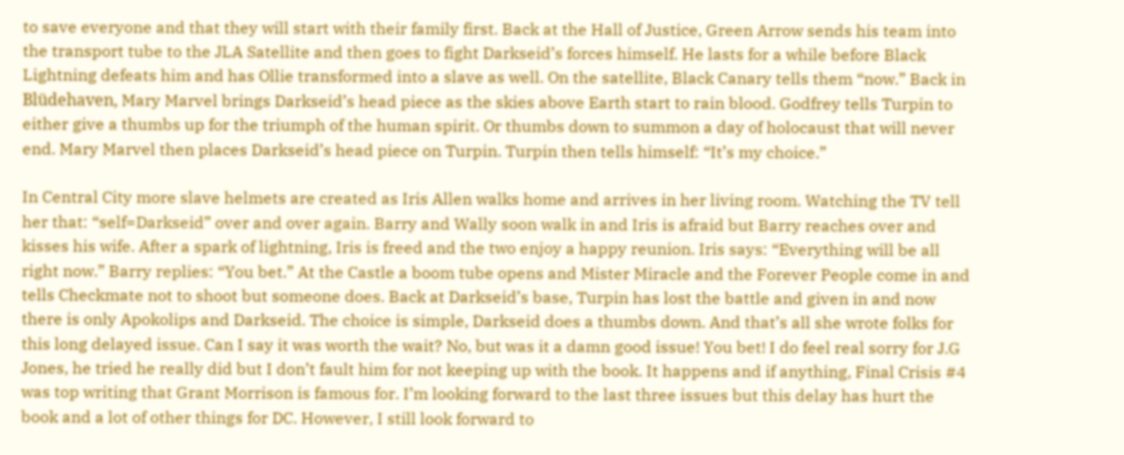to save everyone and that they will start with their family first. Back at the Hall of Justice, Green Arrow sends his team into the transport tube to the JLA Satellite and then goes to fight Darkseid’s forces himself. He lasts for a while before Black Lightning defeats him and has Ollie transformed into a slave as well. On the satellite, Black Canary tells them “now.” Back in Blüdehaven, Mary Marvel brings Darkseid’s head piece as the skies above Earth start to rain blood. Godfrey tells Turpin to either give a thumbs up for the triumph of the human spirit. Or thumbs down to summon a day of holocaust that will never end. Mary Marvel then places Darkseid’s head piece on Turpin. Turpin then tells himself: “It’s my choice.”

In Central City more slave helmets are created as Iris Allen walks home and arrives in her living room. Watching the TV tell her that: “self=Darkseid” over and over again. Barry and Wally soon walk in and Iris is afraid but Barry reaches over and kisses his wife. After a spark of lightning, Iris is freed and the two enjoy a happy reunion. Iris says: “Everything will be all right now.” Barry replies: “You bet.” At the Castle a boom tube opens and Mister Miracle and the Forever People come in and tells Checkmate not to shoot but someone does. Back at Darkseid’s base, Turpin has lost the battle and given in and now there is only Apokolips and Darkseid. The choice is simple, Darkseid does a thumbs down. And that’s all she wrote folks for this long delayed issue. Can I say it was worth the wait? No, but was it a damn good issue! You bet! I do feel real sorry for J.G Jones, he tried he really did but I don’t fault him for not keeping up with the book. It happens and if anything, Final Crisis #4 was top writing that Grant Morrison is famous for. I’m looking forward to the last three issues but this delay has hurt the book and a lot of other things for DC. However, I still look forward to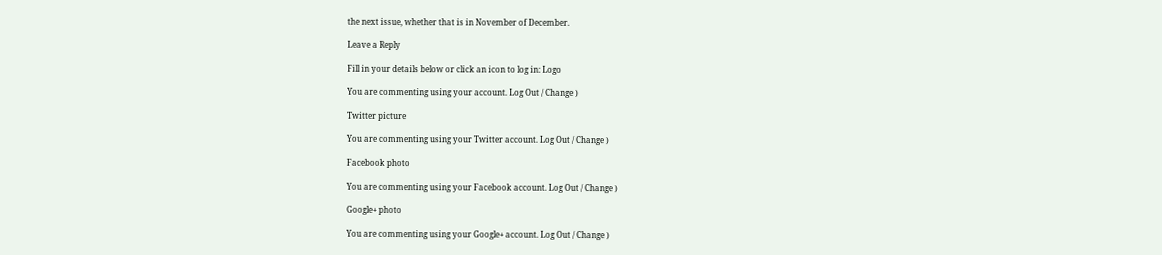the next issue, whether that is in November of December.

Leave a Reply

Fill in your details below or click an icon to log in: Logo

You are commenting using your account. Log Out / Change )

Twitter picture

You are commenting using your Twitter account. Log Out / Change )

Facebook photo

You are commenting using your Facebook account. Log Out / Change )

Google+ photo

You are commenting using your Google+ account. Log Out / Change )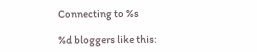Connecting to %s

%d bloggers like this: